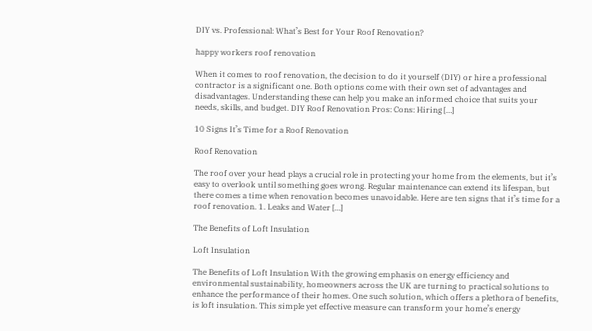DIY vs. Professional: What’s Best for Your Roof Renovation?

happy workers roof renovation

When it comes to roof renovation, the decision to do it yourself (DIY) or hire a professional contractor is a significant one. Both options come with their own set of advantages and disadvantages. Understanding these can help you make an informed choice that suits your needs, skills, and budget. DIY Roof Renovation Pros: Cons: Hiring […]

10 Signs It’s Time for a Roof Renovation

Roof Renovation

The roof over your head plays a crucial role in protecting your home from the elements, but it’s easy to overlook until something goes wrong. Regular maintenance can extend its lifespan, but there comes a time when renovation becomes unavoidable. Here are ten signs that it’s time for a roof renovation. 1. Leaks and Water […]

The Benefits of Loft Insulation

Loft Insulation

The Benefits of Loft Insulation With the growing emphasis on energy efficiency and environmental sustainability, homeowners across the UK are turning to practical solutions to enhance the performance of their homes. One such solution, which offers a plethora of benefits, is loft insulation. This simple yet effective measure can transform your home’s energy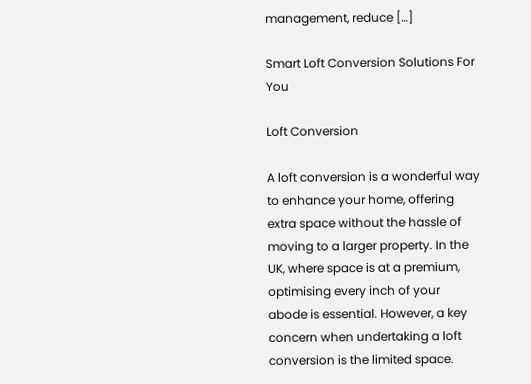management, reduce […]

Smart Loft Conversion Solutions For You

Loft Conversion

A loft conversion is a wonderful way to enhance your home, offering extra space without the hassle of moving to a larger property. In the UK, where space is at a premium, optimising every inch of your abode is essential. However, a key concern when undertaking a loft conversion is the limited space.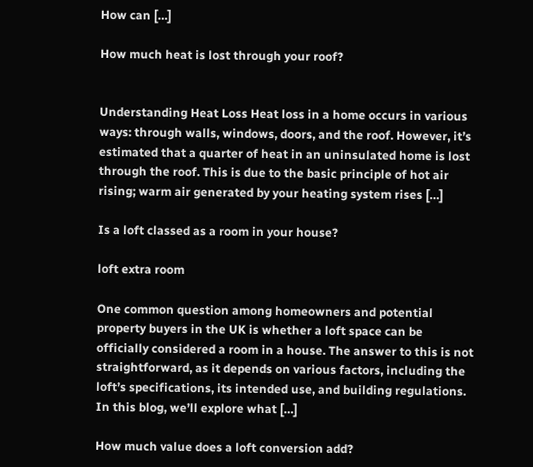How can […]

How much heat is lost through your roof?


Understanding Heat Loss Heat loss in a home occurs in various ways: through walls, windows, doors, and the roof. However, it’s estimated that a quarter of heat in an uninsulated home is lost through the roof. This is due to the basic principle of hot air rising; warm air generated by your heating system rises […]

Is a loft classed as a room in your house?

loft extra room

One common question among homeowners and potential property buyers in the UK is whether a loft space can be officially considered a room in a house. The answer to this is not straightforward, as it depends on various factors, including the loft’s specifications, its intended use, and building regulations. In this blog, we’ll explore what […]

How much value does a loft conversion add?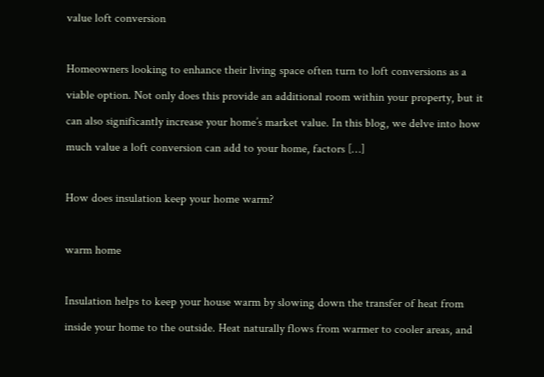value loft conversion

Homeowners looking to enhance their living space often turn to loft conversions as a viable option. Not only does this provide an additional room within your property, but it can also significantly increase your home’s market value. In this blog, we delve into how much value a loft conversion can add to your home, factors […]

How does insulation keep your home warm?

warm home

Insulation helps to keep your house warm by slowing down the transfer of heat from inside your home to the outside. Heat naturally flows from warmer to cooler areas, and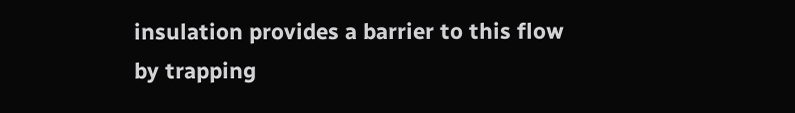insulation provides a barrier to this flow by trapping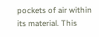pockets of air within its material. This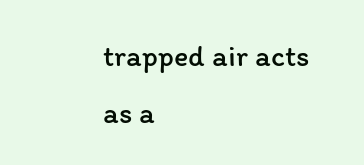trapped air acts as a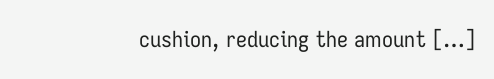cushion, reducing the amount […]